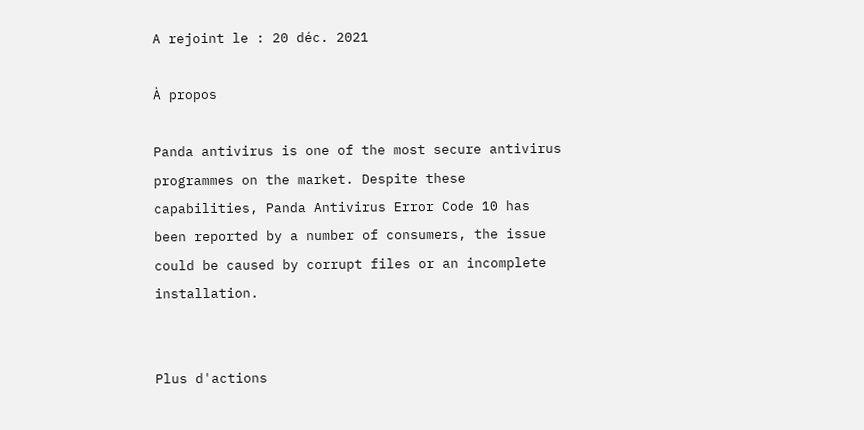A rejoint le : 20 déc. 2021

À propos

Panda antivirus is one of the most secure antivirus programmes on the market. Despite these capabilities, Panda Antivirus Error Code 10 has been reported by a number of consumers, the issue could be caused by corrupt files or an incomplete installation.


Plus d'actions